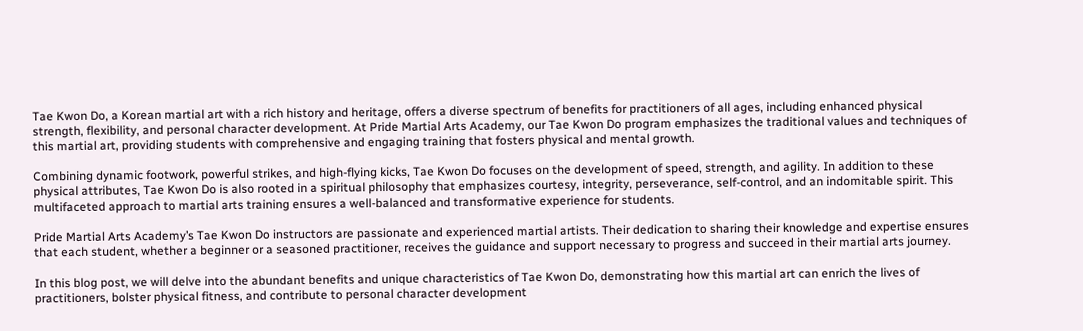Tae Kwon Do, a Korean martial art with a rich history and heritage, offers a diverse spectrum of benefits for practitioners of all ages, including enhanced physical strength, flexibility, and personal character development. At Pride Martial Arts Academy, our Tae Kwon Do program emphasizes the traditional values and techniques of this martial art, providing students with comprehensive and engaging training that fosters physical and mental growth.

Combining dynamic footwork, powerful strikes, and high-flying kicks, Tae Kwon Do focuses on the development of speed, strength, and agility. In addition to these physical attributes, Tae Kwon Do is also rooted in a spiritual philosophy that emphasizes courtesy, integrity, perseverance, self-control, and an indomitable spirit. This multifaceted approach to martial arts training ensures a well-balanced and transformative experience for students.

Pride Martial Arts Academy’s Tae Kwon Do instructors are passionate and experienced martial artists. Their dedication to sharing their knowledge and expertise ensures that each student, whether a beginner or a seasoned practitioner, receives the guidance and support necessary to progress and succeed in their martial arts journey.

In this blog post, we will delve into the abundant benefits and unique characteristics of Tae Kwon Do, demonstrating how this martial art can enrich the lives of practitioners, bolster physical fitness, and contribute to personal character development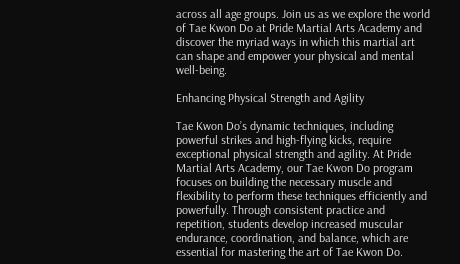across all age groups. Join us as we explore the world of Tae Kwon Do at Pride Martial Arts Academy and discover the myriad ways in which this martial art can shape and empower your physical and mental well-being.

Enhancing Physical Strength and Agility

Tae Kwon Do’s dynamic techniques, including powerful strikes and high-flying kicks, require exceptional physical strength and agility. At Pride Martial Arts Academy, our Tae Kwon Do program focuses on building the necessary muscle and flexibility to perform these techniques efficiently and powerfully. Through consistent practice and repetition, students develop increased muscular endurance, coordination, and balance, which are essential for mastering the art of Tae Kwon Do.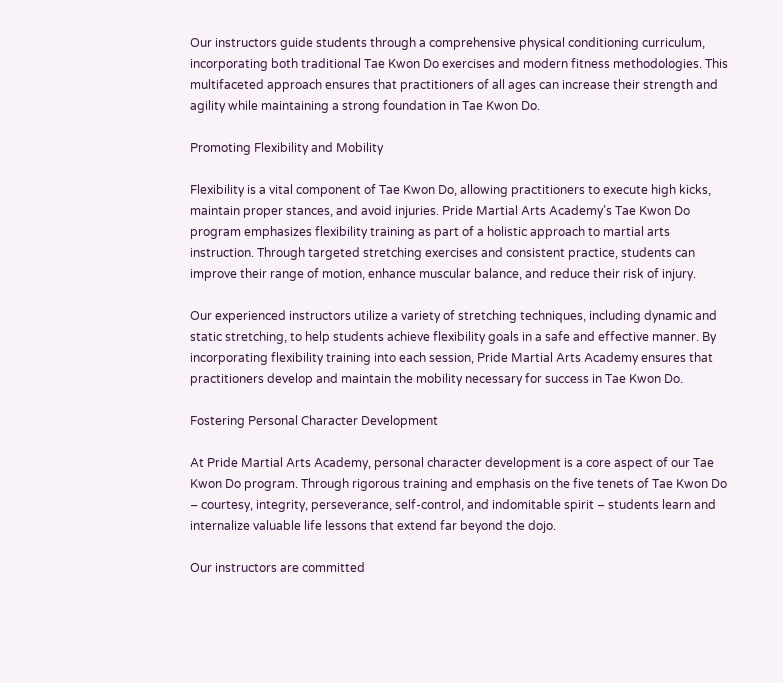Our instructors guide students through a comprehensive physical conditioning curriculum, incorporating both traditional Tae Kwon Do exercises and modern fitness methodologies. This multifaceted approach ensures that practitioners of all ages can increase their strength and agility while maintaining a strong foundation in Tae Kwon Do.

Promoting Flexibility and Mobility

Flexibility is a vital component of Tae Kwon Do, allowing practitioners to execute high kicks, maintain proper stances, and avoid injuries. Pride Martial Arts Academy’s Tae Kwon Do program emphasizes flexibility training as part of a holistic approach to martial arts instruction. Through targeted stretching exercises and consistent practice, students can improve their range of motion, enhance muscular balance, and reduce their risk of injury.

Our experienced instructors utilize a variety of stretching techniques, including dynamic and static stretching, to help students achieve flexibility goals in a safe and effective manner. By incorporating flexibility training into each session, Pride Martial Arts Academy ensures that practitioners develop and maintain the mobility necessary for success in Tae Kwon Do.

Fostering Personal Character Development

At Pride Martial Arts Academy, personal character development is a core aspect of our Tae Kwon Do program. Through rigorous training and emphasis on the five tenets of Tae Kwon Do – courtesy, integrity, perseverance, self-control, and indomitable spirit – students learn and internalize valuable life lessons that extend far beyond the dojo.

Our instructors are committed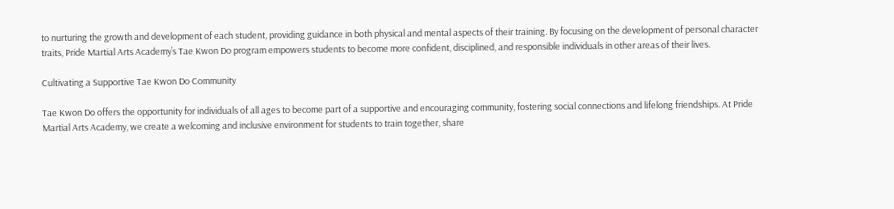to nurturing the growth and development of each student, providing guidance in both physical and mental aspects of their training. By focusing on the development of personal character traits, Pride Martial Arts Academy’s Tae Kwon Do program empowers students to become more confident, disciplined, and responsible individuals in other areas of their lives.

Cultivating a Supportive Tae Kwon Do Community

Tae Kwon Do offers the opportunity for individuals of all ages to become part of a supportive and encouraging community, fostering social connections and lifelong friendships. At Pride Martial Arts Academy, we create a welcoming and inclusive environment for students to train together, share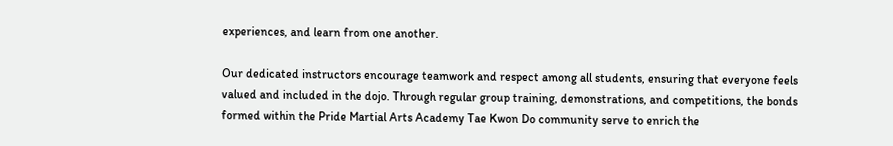experiences, and learn from one another.

Our dedicated instructors encourage teamwork and respect among all students, ensuring that everyone feels valued and included in the dojo. Through regular group training, demonstrations, and competitions, the bonds formed within the Pride Martial Arts Academy Tae Kwon Do community serve to enrich the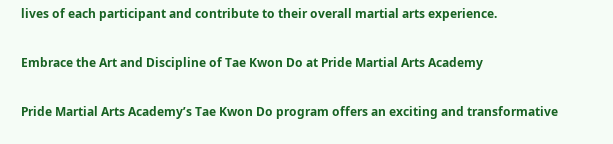lives of each participant and contribute to their overall martial arts experience.

Embrace the Art and Discipline of Tae Kwon Do at Pride Martial Arts Academy

Pride Martial Arts Academy’s Tae Kwon Do program offers an exciting and transformative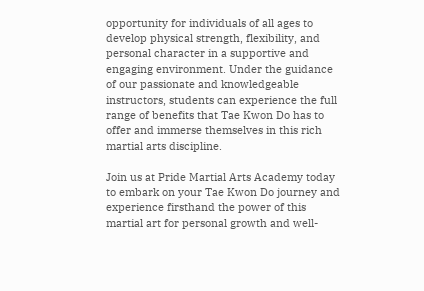opportunity for individuals of all ages to develop physical strength, flexibility, and personal character in a supportive and engaging environment. Under the guidance of our passionate and knowledgeable instructors, students can experience the full range of benefits that Tae Kwon Do has to offer and immerse themselves in this rich martial arts discipline.

Join us at Pride Martial Arts Academy today to embark on your Tae Kwon Do journey and experience firsthand the power of this martial art for personal growth and well-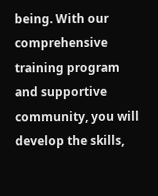being. With our comprehensive training program and supportive community, you will develop the skills,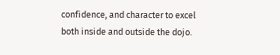confidence, and character to excel both inside and outside the dojo.